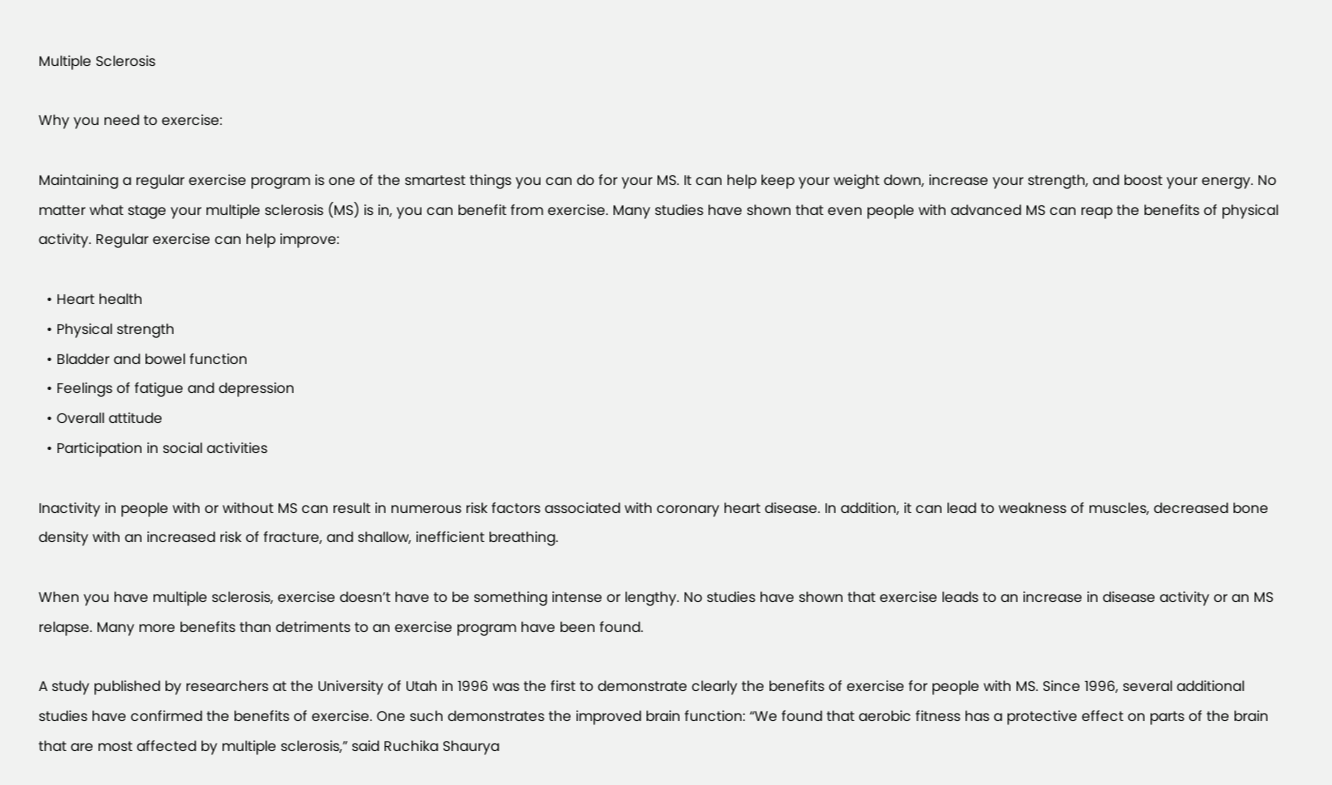Multiple Sclerosis

Why you need to exercise:

Maintaining a regular exercise program is one of the smartest things you can do for your MS. It can help keep your weight down, increase your strength, and boost your energy. No matter what stage your multiple sclerosis (MS) is in, you can benefit from exercise. Many studies have shown that even people with advanced MS can reap the benefits of physical activity. Regular exercise can help improve:

  • Heart health
  • Physical strength
  • Bladder and bowel function
  • Feelings of fatigue and depression
  • Overall attitude
  • Participation in social activities

Inactivity in people with or without MS can result in numerous risk factors associated with coronary heart disease. In addition, it can lead to weakness of muscles, decreased bone density with an increased risk of fracture, and shallow, inefficient breathing.

When you have multiple sclerosis, exercise doesn’t have to be something intense or lengthy. No studies have shown that exercise leads to an increase in disease activity or an MS relapse. Many more benefits than detriments to an exercise program have been found.

A study published by researchers at the University of Utah in 1996 was the first to demonstrate clearly the benefits of exercise for people with MS. Since 1996, several additional studies have confirmed the benefits of exercise. One such demonstrates the improved brain function: “We found that aerobic fitness has a protective effect on parts of the brain that are most affected by multiple sclerosis,” said Ruchika Shaurya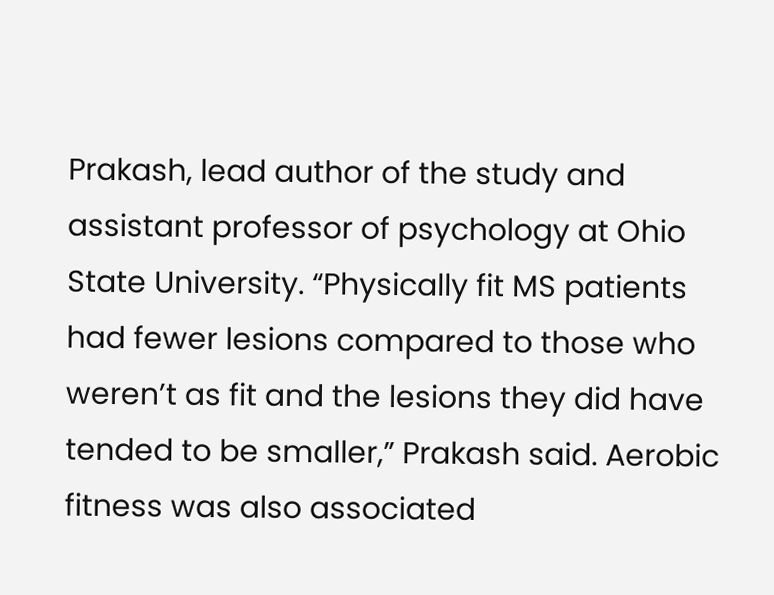Prakash, lead author of the study and assistant professor of psychology at Ohio State University. “Physically fit MS patients had fewer lesions compared to those who weren’t as fit and the lesions they did have tended to be smaller,” Prakash said. Aerobic fitness was also associated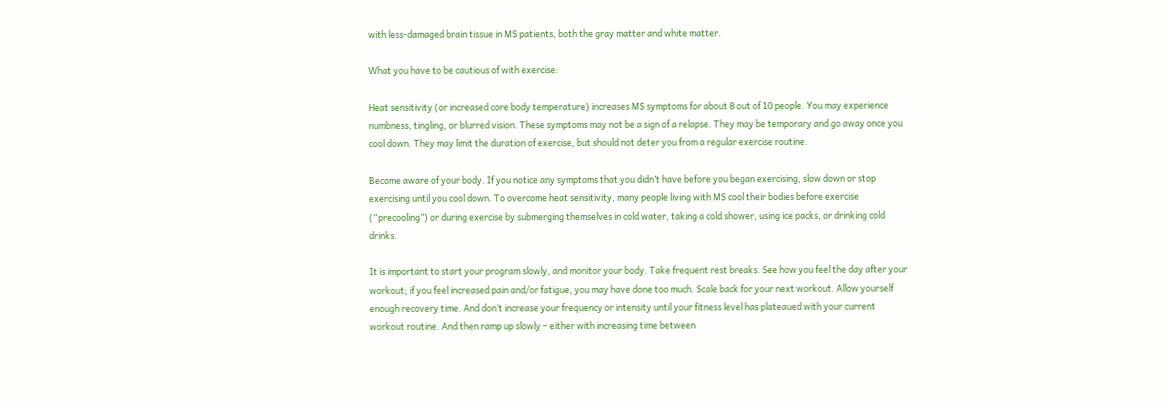with less-damaged brain tissue in MS patients, both the gray matter and white matter.

What you have to be cautious of with exercise:

Heat sensitivity (or increased core body temperature) increases MS symptoms for about 8 out of 10 people. You may experience numbness, tingling, or blurred vision. These symptoms may not be a sign of a relapse. They may be temporary and go away once you cool down. They may limit the duration of exercise, but should not deter you from a regular exercise routine.

Become aware of your body. If you notice any symptoms that you didn’t have before you began exercising, slow down or stop exercising until you cool down. To overcome heat sensitivity, many people living with MS cool their bodies before exercise (“precooling”) or during exercise by submerging themselves in cold water, taking a cold shower, using ice packs, or drinking cold drinks.

It is important to start your program slowly, and monitor your body. Take frequent rest breaks. See how you feel the day after your workout; if you feel increased pain and/or fatigue, you may have done too much. Scale back for your next workout. Allow yourself enough recovery time. And don’t increase your frequency or intensity until your fitness level has plateaued with your current workout routine. And then ramp up slowly – either with increasing time between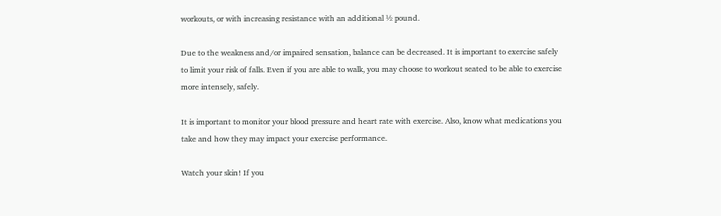workouts, or with increasing resistance with an additional ½ pound.

Due to the weakness and/or impaired sensation, balance can be decreased. It is important to exercise safely to limit your risk of falls. Even if you are able to walk, you may choose to workout seated to be able to exercise more intensely, safely.

It is important to monitor your blood pressure and heart rate with exercise. Also, know what medications you take and how they may impact your exercise performance.

Watch your skin! If you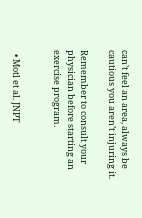can’t feel an area, always be cautious you aren’t injuring it.

Remember to consult your physician before starting an exercise program.


  • Motl et al. JNPT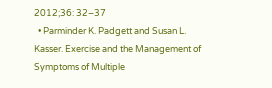2012;36: 32–37
  • Parminder K. Padgett and Susan L. Kasser. Exercise and the Management of Symptoms of Multiple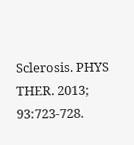Sclerosis. PHYS THER. 2013; 93:723-728.